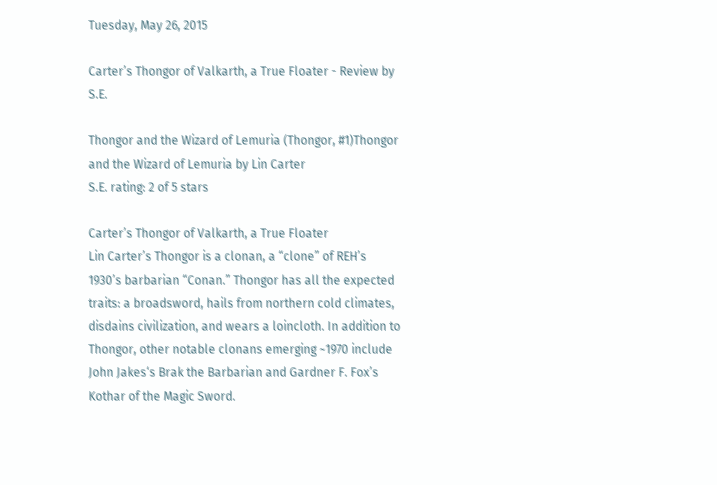Tuesday, May 26, 2015

Carter’s Thongor of Valkarth, a True Floater - Review by S.E.

Thongor and the Wizard of Lemuria (Thongor, #1)Thongor and the Wizard of Lemuria by Lin Carter
S.E. rating: 2 of 5 stars

Carter’s Thongor of Valkarth, a True Floater
Lin Carter’s Thongor is a clonan, a “clone” of REH’s 1930’s barbarian “Conan.” Thongor has all the expected traits: a broadsword, hails from northern cold climates, disdains civilization, and wears a loincloth. In addition to Thongor, other notable clonans emerging ~1970 include John Jakes‘s Brak the Barbarian and Gardner F. Fox’s Kothar of the Magic Sword.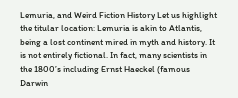Lemuria, and Weird Fiction History Let us highlight the titular location: Lemuria is akin to Atlantis, being a lost continent mired in myth and history. It is not entirely fictional. In fact, many scientists in the 1800’s including Ernst Haeckel (famous Darwin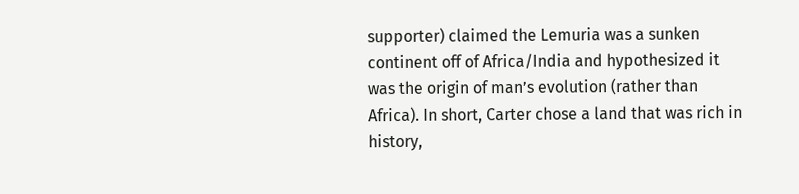supporter) claimed the Lemuria was a sunken continent off of Africa/India and hypothesized it was the origin of man’s evolution (rather than Africa). In short, Carter chose a land that was rich in history,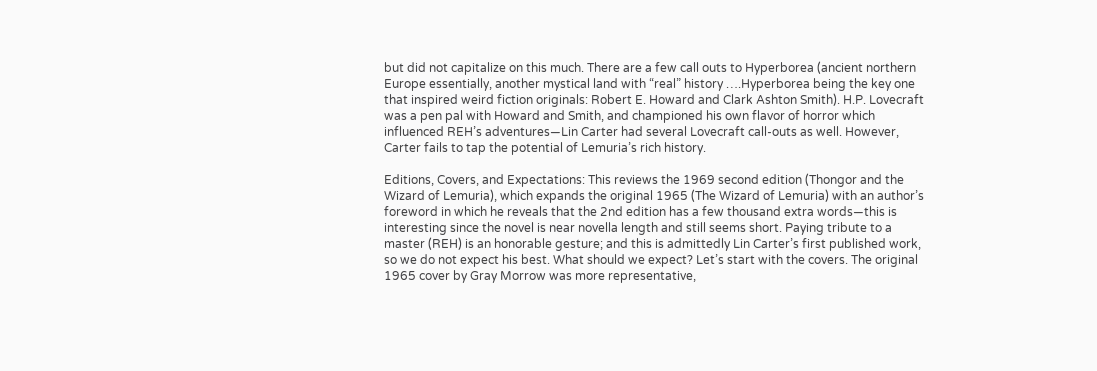but did not capitalize on this much. There are a few call outs to Hyperborea (ancient northern Europe essentially, another mystical land with “real” history ….Hyperborea being the key one that inspired weird fiction originals: Robert E. Howard and Clark Ashton Smith). H.P. Lovecraft was a pen pal with Howard and Smith, and championed his own flavor of horror which influenced REH’s adventures—Lin Carter had several Lovecraft call-outs as well. However, Carter fails to tap the potential of Lemuria’s rich history.

Editions, Covers, and Expectations: This reviews the 1969 second edition (Thongor and the Wizard of Lemuria), which expands the original 1965 (The Wizard of Lemuria) with an author’s foreword in which he reveals that the 2nd edition has a few thousand extra words—this is interesting since the novel is near novella length and still seems short. Paying tribute to a master (REH) is an honorable gesture; and this is admittedly Lin Carter’s first published work, so we do not expect his best. What should we expect? Let’s start with the covers. The original 1965 cover by Gray Morrow was more representative,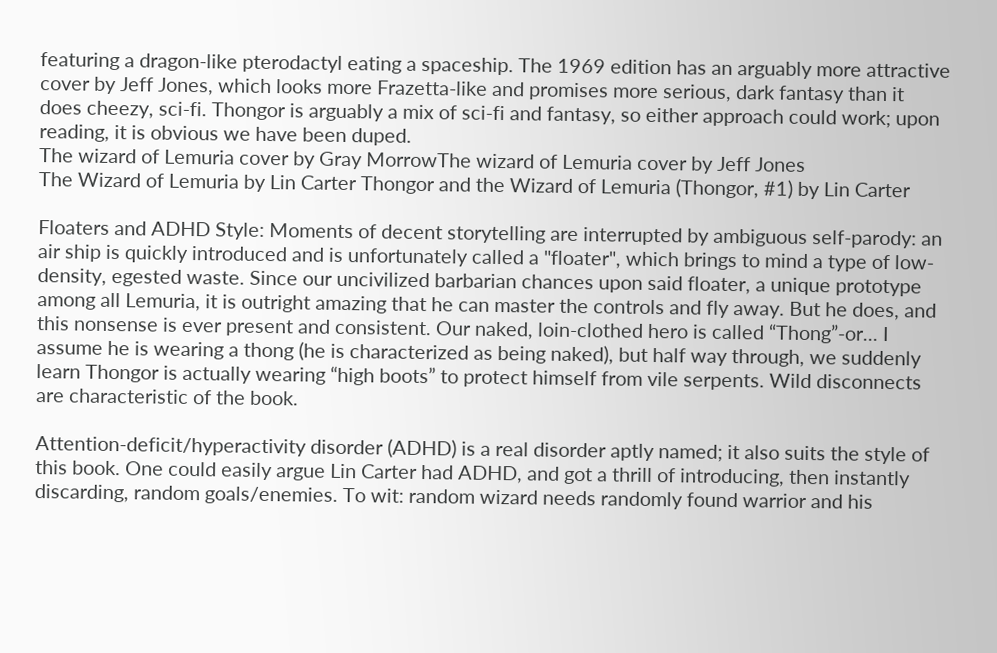featuring a dragon-like pterodactyl eating a spaceship. The 1969 edition has an arguably more attractive cover by Jeff Jones, which looks more Frazetta-like and promises more serious, dark fantasy than it does cheezy, sci-fi. Thongor is arguably a mix of sci-fi and fantasy, so either approach could work; upon reading, it is obvious we have been duped.
The wizard of Lemuria cover by Gray MorrowThe wizard of Lemuria cover by Jeff Jones
The Wizard of Lemuria by Lin Carter Thongor and the Wizard of Lemuria (Thongor, #1) by Lin Carter

Floaters and ADHD Style: Moments of decent storytelling are interrupted by ambiguous self-parody: an air ship is quickly introduced and is unfortunately called a "floater", which brings to mind a type of low-density, egested waste. Since our uncivilized barbarian chances upon said floater, a unique prototype among all Lemuria, it is outright amazing that he can master the controls and fly away. But he does, and this nonsense is ever present and consistent. Our naked, loin-clothed hero is called “Thong”-or... I assume he is wearing a thong (he is characterized as being naked), but half way through, we suddenly learn Thongor is actually wearing “high boots” to protect himself from vile serpents. Wild disconnects are characteristic of the book.

Attention-deficit/hyperactivity disorder (ADHD) is a real disorder aptly named; it also suits the style of this book. One could easily argue Lin Carter had ADHD, and got a thrill of introducing, then instantly discarding, random goals/enemies. To wit: random wizard needs randomly found warrior and his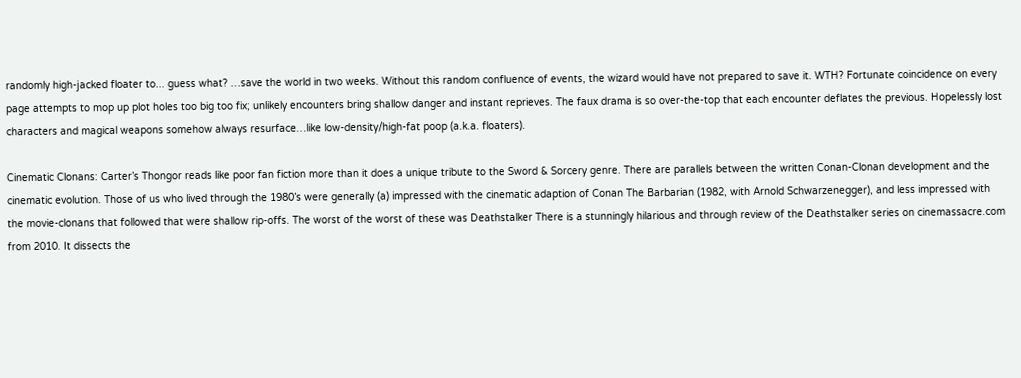randomly high-jacked floater to... guess what? …save the world in two weeks. Without this random confluence of events, the wizard would have not prepared to save it. WTH? Fortunate coincidence on every page attempts to mop up plot holes too big too fix; unlikely encounters bring shallow danger and instant reprieves. The faux drama is so over-the-top that each encounter deflates the previous. Hopelessly lost characters and magical weapons somehow always resurface…like low-density/high-fat poop (a.k.a. floaters).

Cinematic Clonans: Carter’s Thongor reads like poor fan fiction more than it does a unique tribute to the Sword & Sorcery genre. There are parallels between the written Conan-Clonan development and the cinematic evolution. Those of us who lived through the 1980’s were generally (a) impressed with the cinematic adaption of Conan The Barbarian (1982, with Arnold Schwarzenegger), and less impressed with the movie-clonans that followed that were shallow rip-offs. The worst of the worst of these was Deathstalker There is a stunningly hilarious and through review of the Deathstalker series on cinemassacre.com from 2010. It dissects the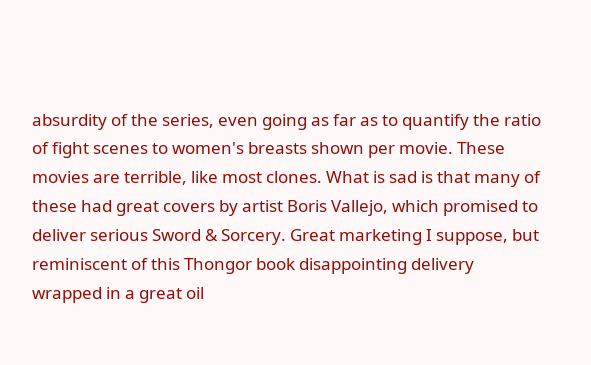absurdity of the series, even going as far as to quantify the ratio of fight scenes to women's breasts shown per movie. These movies are terrible, like most clones. What is sad is that many of these had great covers by artist Boris Vallejo, which promised to deliver serious Sword & Sorcery. Great marketing I suppose, but reminiscent of this Thongor book disappointing delivery wrapped in a great oil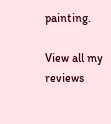painting.

View all my reviews